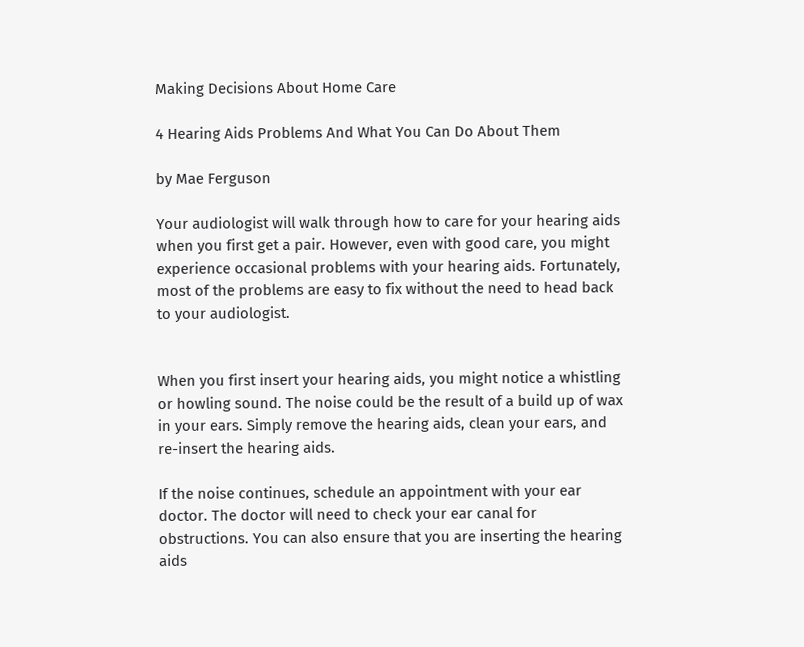Making Decisions About Home Care

4 Hearing Aids Problems And What You Can Do About Them

by Mae Ferguson

Your audiologist will walk through how to care for your hearing aids when you first get a pair. However, even with good care, you might experience occasional problems with your hearing aids. Fortunately, most of the problems are easy to fix without the need to head back to your audiologist.


When you first insert your hearing aids, you might notice a whistling or howling sound. The noise could be the result of a build up of wax in your ears. Simply remove the hearing aids, clean your ears, and re-insert the hearing aids.

If the noise continues, schedule an appointment with your ear doctor. The doctor will need to check your ear canal for obstructions. You can also ensure that you are inserting the hearing aids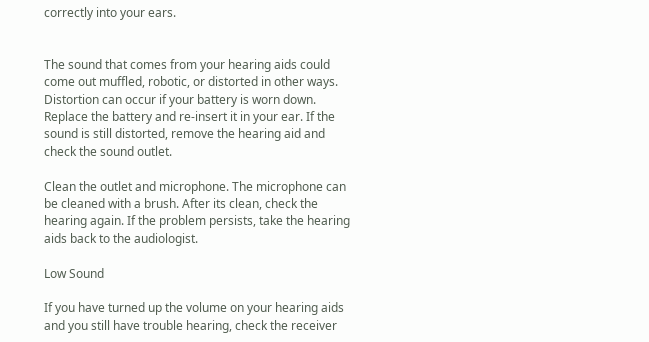correctly into your ears.


The sound that comes from your hearing aids could come out muffled, robotic, or distorted in other ways. Distortion can occur if your battery is worn down. Replace the battery and re-insert it in your ear. If the sound is still distorted, remove the hearing aid and check the sound outlet.

Clean the outlet and microphone. The microphone can be cleaned with a brush. After its clean, check the hearing again. If the problem persists, take the hearing aids back to the audiologist.

Low Sound

If you have turned up the volume on your hearing aids and you still have trouble hearing, check the receiver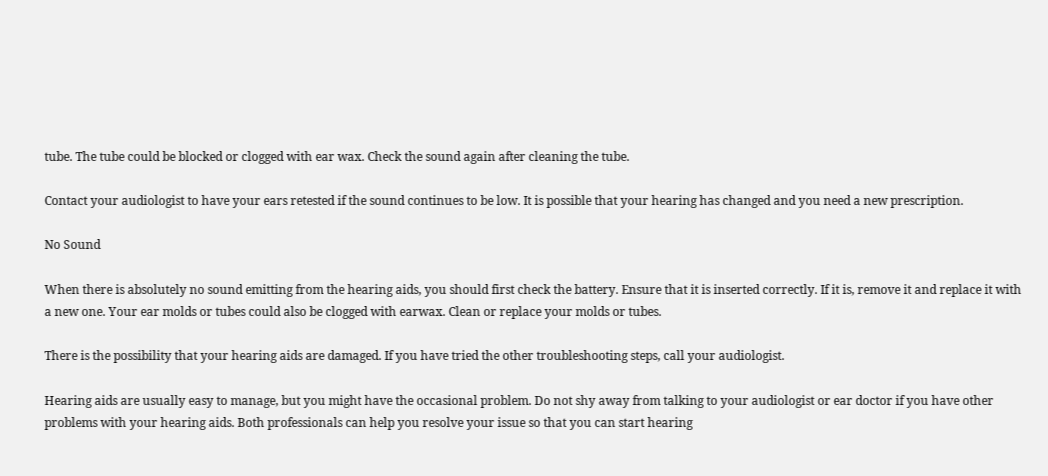tube. The tube could be blocked or clogged with ear wax. Check the sound again after cleaning the tube.

Contact your audiologist to have your ears retested if the sound continues to be low. It is possible that your hearing has changed and you need a new prescription.

No Sound

When there is absolutely no sound emitting from the hearing aids, you should first check the battery. Ensure that it is inserted correctly. If it is, remove it and replace it with a new one. Your ear molds or tubes could also be clogged with earwax. Clean or replace your molds or tubes.

There is the possibility that your hearing aids are damaged. If you have tried the other troubleshooting steps, call your audiologist.

Hearing aids are usually easy to manage, but you might have the occasional problem. Do not shy away from talking to your audiologist or ear doctor if you have other problems with your hearing aids. Both professionals can help you resolve your issue so that you can start hearing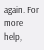again. For more help,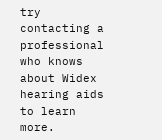try contacting a professional who knows about Widex hearing aids to learn more.